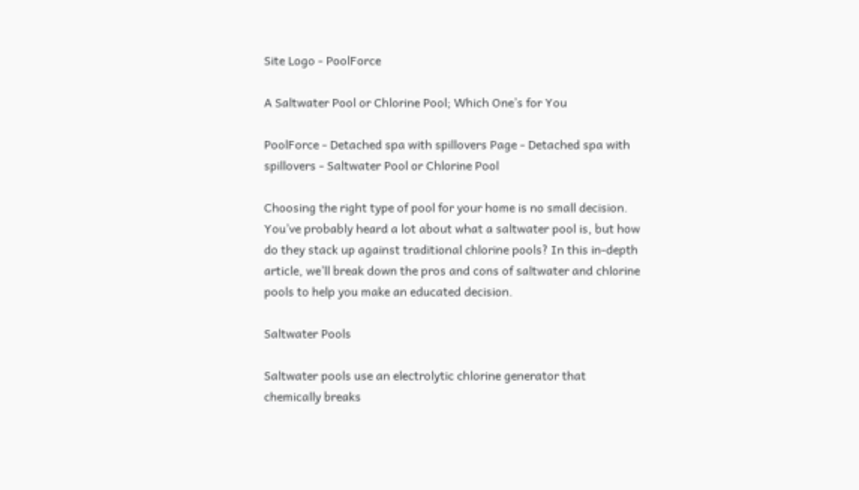Site Logo - PoolForce

A Saltwater Pool or Chlorine Pool; Which One’s for You

PoolForce - Detached spa with spillovers Page - Detached spa with spillovers - Saltwater Pool or Chlorine Pool

Choosing the right type of pool for your home is no small decision. You’ve probably heard a lot about what a saltwater pool is, but how do they stack up against traditional chlorine pools? In this in-depth article, we’ll break down the pros and cons of saltwater and chlorine pools to help you make an educated decision.

Saltwater Pools

Saltwater pools use an electrolytic chlorine generator that chemically breaks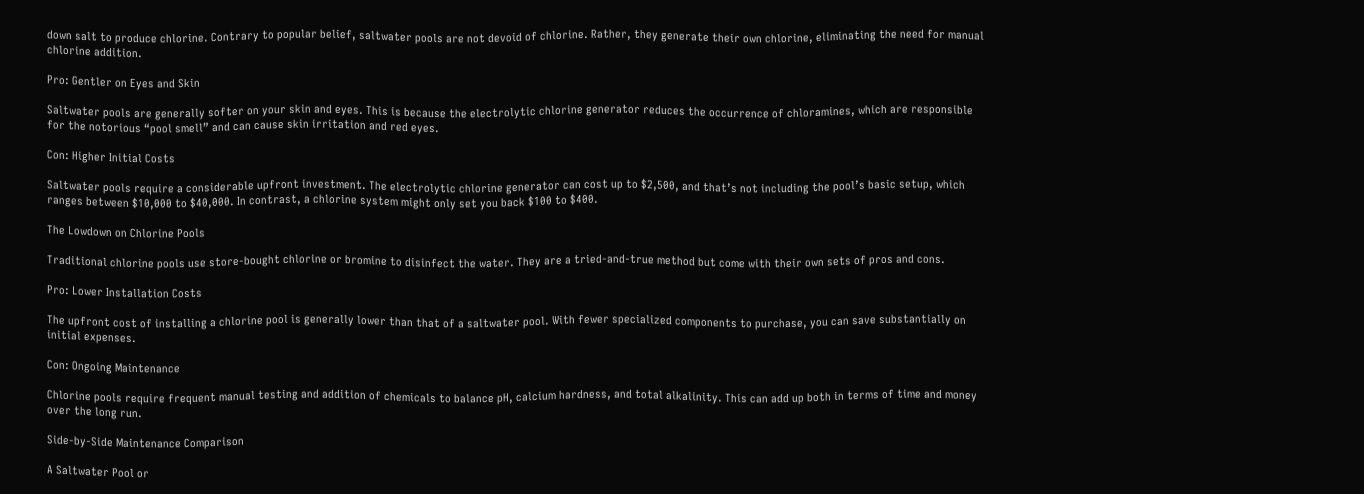down salt to produce chlorine. Contrary to popular belief, saltwater pools are not devoid of chlorine. Rather, they generate their own chlorine, eliminating the need for manual chlorine addition.

Pro: Gentler on Eyes and Skin

Saltwater pools are generally softer on your skin and eyes. This is because the electrolytic chlorine generator reduces the occurrence of chloramines, which are responsible for the notorious “pool smell” and can cause skin irritation and red eyes.

Con: Higher Initial Costs

Saltwater pools require a considerable upfront investment. The electrolytic chlorine generator can cost up to $2,500, and that’s not including the pool’s basic setup, which ranges between $10,000 to $40,000. In contrast, a chlorine system might only set you back $100 to $400.

The Lowdown on Chlorine Pools

Traditional chlorine pools use store-bought chlorine or bromine to disinfect the water. They are a tried-and-true method but come with their own sets of pros and cons.

Pro: Lower Installation Costs

The upfront cost of installing a chlorine pool is generally lower than that of a saltwater pool. With fewer specialized components to purchase, you can save substantially on initial expenses.

Con: Ongoing Maintenance

Chlorine pools require frequent manual testing and addition of chemicals to balance pH, calcium hardness, and total alkalinity. This can add up both in terms of time and money over the long run.

Side-by-Side Maintenance Comparison

A Saltwater Pool or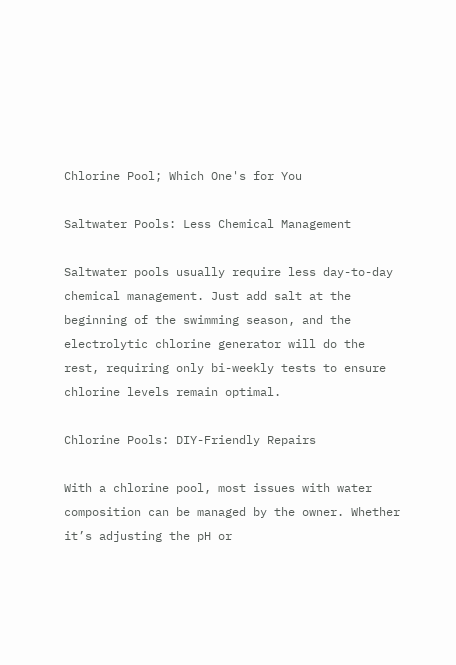Chlorine Pool; Which One's for You

Saltwater Pools: Less Chemical Management

Saltwater pools usually require less day-to-day chemical management. Just add salt at the beginning of the swimming season, and the electrolytic chlorine generator will do the rest, requiring only bi-weekly tests to ensure chlorine levels remain optimal.

Chlorine Pools: DIY-Friendly Repairs

With a chlorine pool, most issues with water composition can be managed by the owner. Whether it’s adjusting the pH or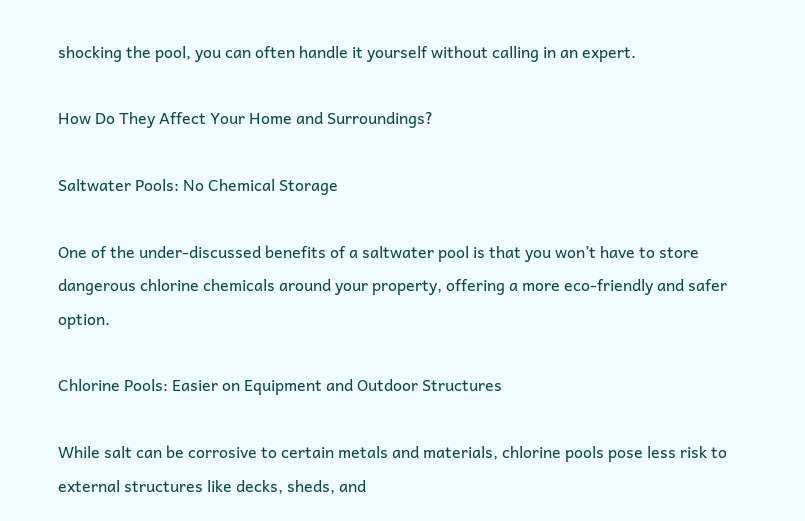shocking the pool, you can often handle it yourself without calling in an expert.

How Do They Affect Your Home and Surroundings?

Saltwater Pools: No Chemical Storage

One of the under-discussed benefits of a saltwater pool is that you won’t have to store dangerous chlorine chemicals around your property, offering a more eco-friendly and safer option.

Chlorine Pools: Easier on Equipment and Outdoor Structures

While salt can be corrosive to certain metals and materials, chlorine pools pose less risk to external structures like decks, sheds, and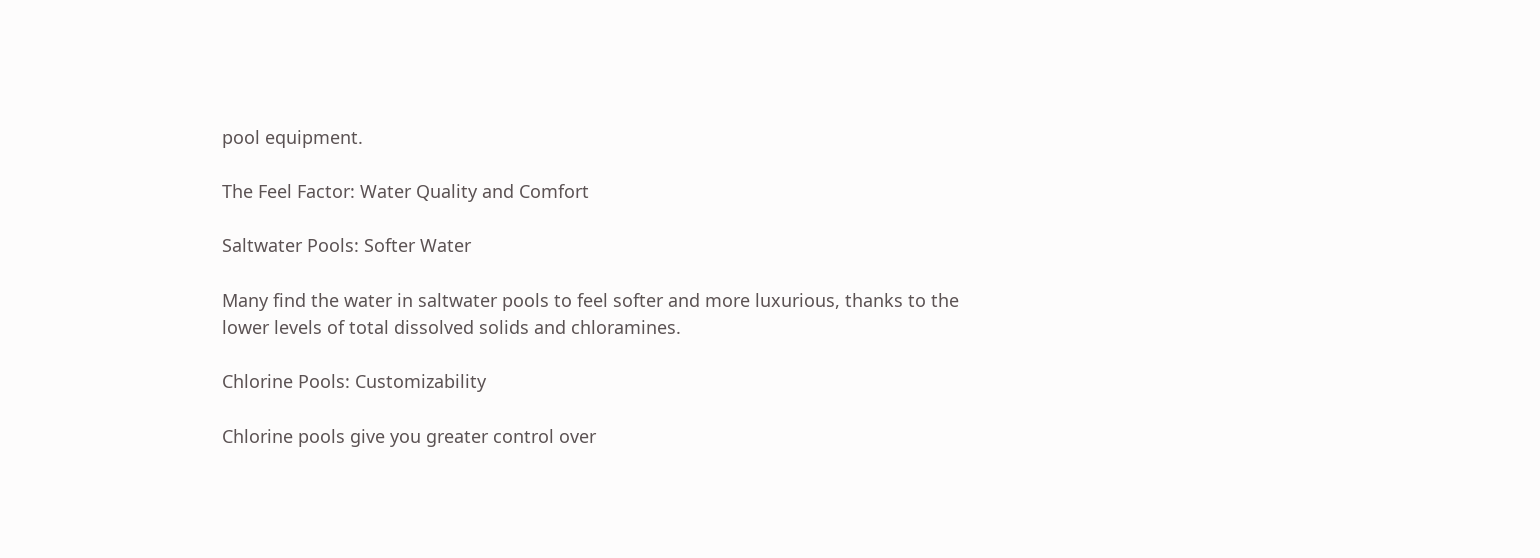pool equipment.

The Feel Factor: Water Quality and Comfort

Saltwater Pools: Softer Water

Many find the water in saltwater pools to feel softer and more luxurious, thanks to the lower levels of total dissolved solids and chloramines.

Chlorine Pools: Customizability

Chlorine pools give you greater control over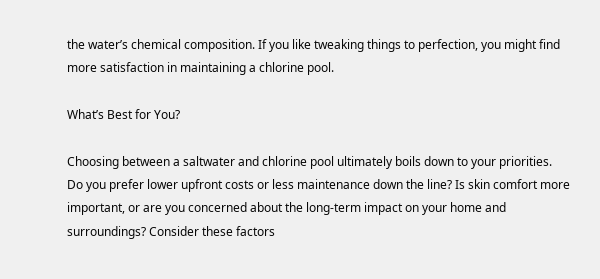the water’s chemical composition. If you like tweaking things to perfection, you might find more satisfaction in maintaining a chlorine pool.

What’s Best for You?

Choosing between a saltwater and chlorine pool ultimately boils down to your priorities. Do you prefer lower upfront costs or less maintenance down the line? Is skin comfort more important, or are you concerned about the long-term impact on your home and surroundings? Consider these factors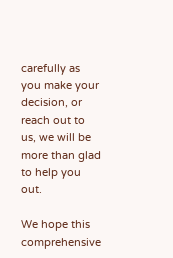carefully as you make your decision, or reach out to us, we will be more than glad to help you out.

We hope this comprehensive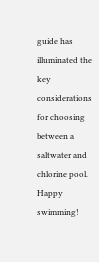guide has illuminated the key considerations for choosing between a saltwater and chlorine pool. Happy swimming!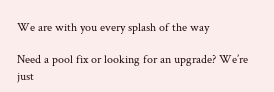We are with you every splash of the way

Need a pool fix or looking for an upgrade? We’re just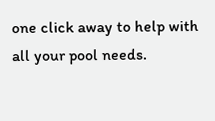one click away to help with all your pool needs.